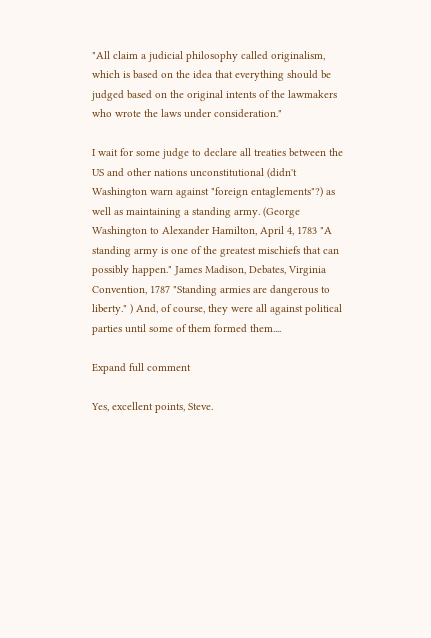"All claim a judicial philosophy called originalism, which is based on the idea that everything should be judged based on the original intents of the lawmakers who wrote the laws under consideration."

I wait for some judge to declare all treaties between the US and other nations unconstitutional (didn't Washington warn against "foreign entaglements"?) as well as maintaining a standing army. (George Washington to Alexander Hamilton, April 4, 1783 "A standing army is one of the greatest mischiefs that can possibly happen." James Madison, Debates, Virginia Convention, 1787 "Standing armies are dangerous to liberty." ) And, of course, they were all against political parties until some of them formed them....

Expand full comment

Yes, excellent points, Steve.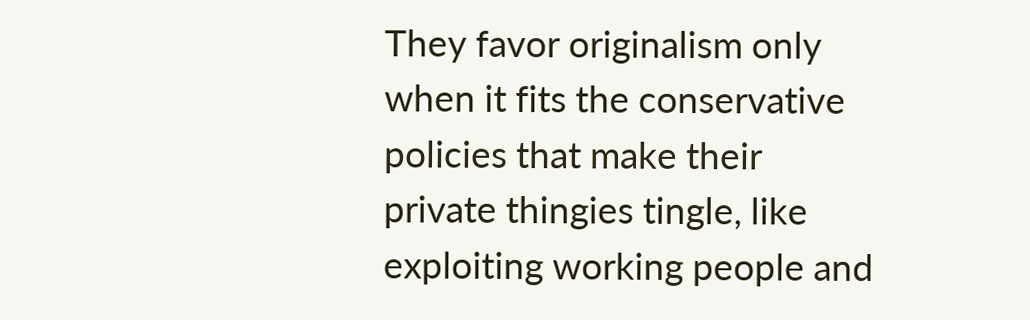They favor originalism only when it fits the conservative policies that make their private thingies tingle, like exploiting working people and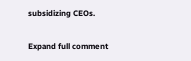subsidizing CEOs.

Expand full comment